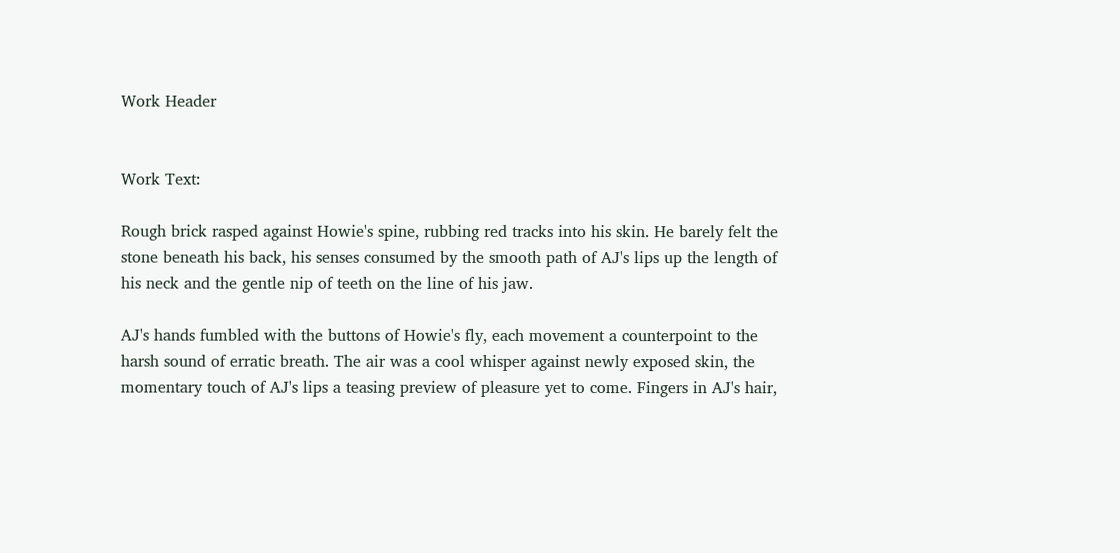Work Header


Work Text:

Rough brick rasped against Howie's spine, rubbing red tracks into his skin. He barely felt the stone beneath his back, his senses consumed by the smooth path of AJ's lips up the length of his neck and the gentle nip of teeth on the line of his jaw.

AJ's hands fumbled with the buttons of Howie's fly, each movement a counterpoint to the harsh sound of erratic breath. The air was a cool whisper against newly exposed skin, the momentary touch of AJ's lips a teasing preview of pleasure yet to come. Fingers in AJ's hair,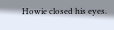Howie closed his eyes.